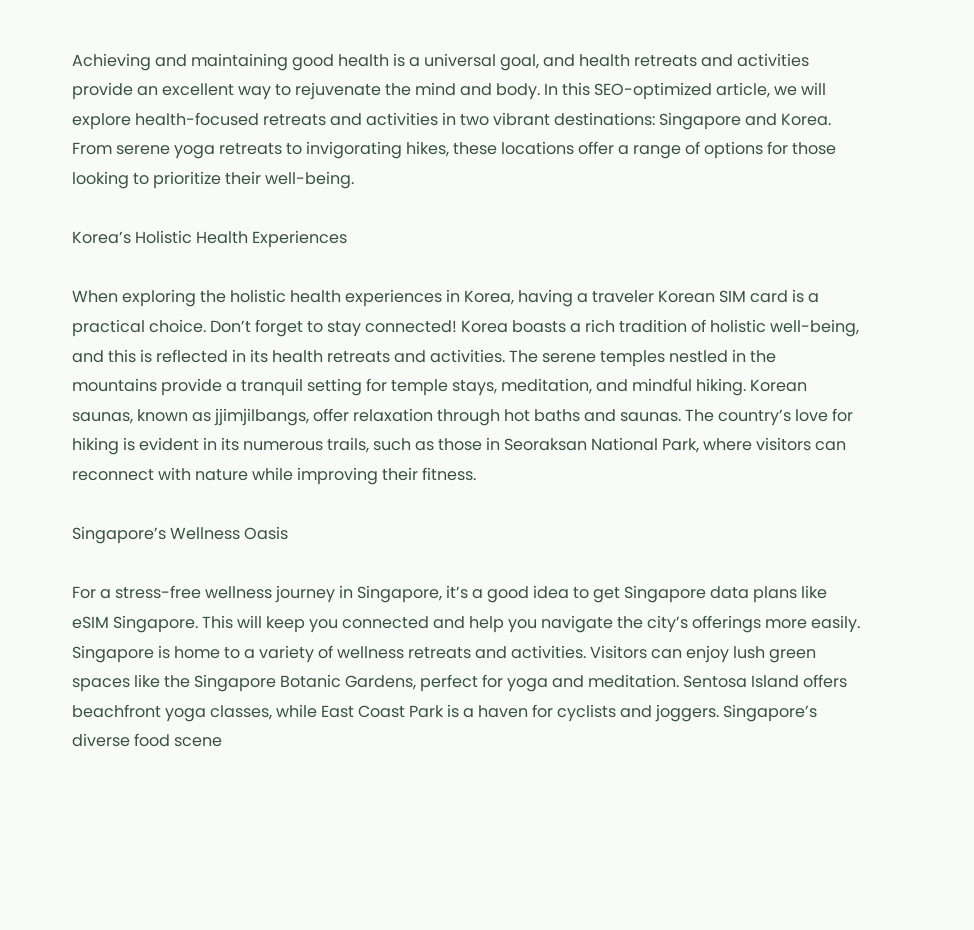Achieving and maintaining good health is a universal goal, and health retreats and activities provide an excellent way to rejuvenate the mind and body. In this SEO-optimized article, we will explore health-focused retreats and activities in two vibrant destinations: Singapore and Korea. From serene yoga retreats to invigorating hikes, these locations offer a range of options for those looking to prioritize their well-being.

Korea’s Holistic Health Experiences

When exploring the holistic health experiences in Korea, having a traveler Korean SIM card is a practical choice. Don’t forget to stay connected! Korea boasts a rich tradition of holistic well-being, and this is reflected in its health retreats and activities. The serene temples nestled in the mountains provide a tranquil setting for temple stays, meditation, and mindful hiking. Korean saunas, known as jjimjilbangs, offer relaxation through hot baths and saunas. The country’s love for hiking is evident in its numerous trails, such as those in Seoraksan National Park, where visitors can reconnect with nature while improving their fitness.

Singapore’s Wellness Oasis

For a stress-free wellness journey in Singapore, it’s a good idea to get Singapore data plans like eSIM Singapore. This will keep you connected and help you navigate the city’s offerings more easily. Singapore is home to a variety of wellness retreats and activities. Visitors can enjoy lush green spaces like the Singapore Botanic Gardens, perfect for yoga and meditation. Sentosa Island offers beachfront yoga classes, while East Coast Park is a haven for cyclists and joggers. Singapore’s diverse food scene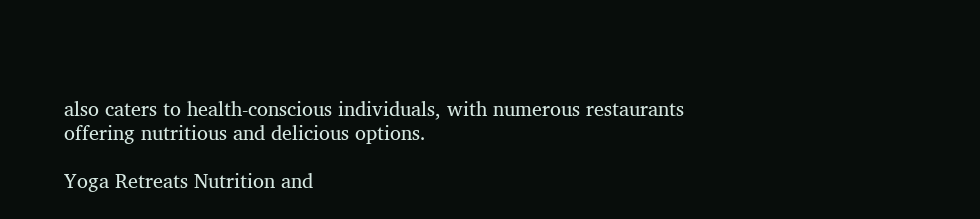also caters to health-conscious individuals, with numerous restaurants offering nutritious and delicious options.

Yoga Retreats Nutrition and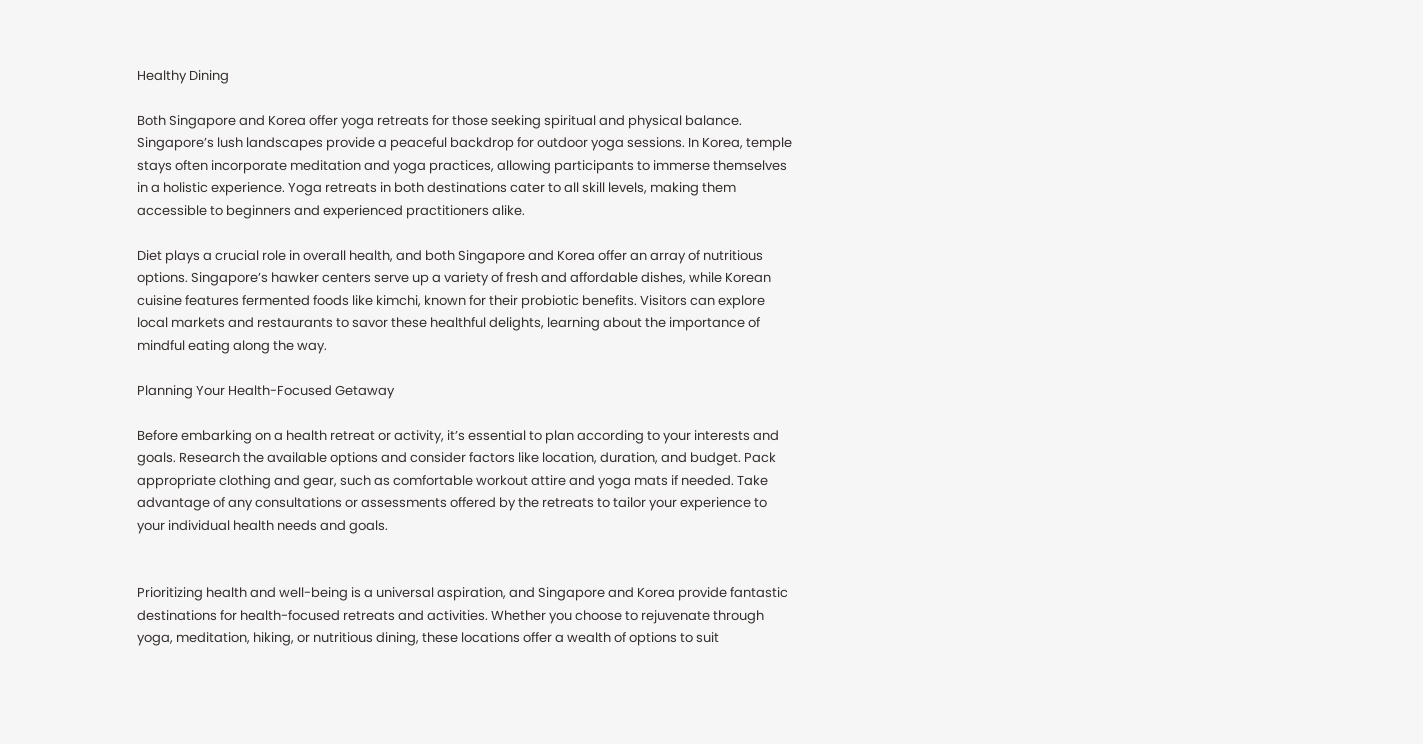Healthy Dining

Both Singapore and Korea offer yoga retreats for those seeking spiritual and physical balance. Singapore’s lush landscapes provide a peaceful backdrop for outdoor yoga sessions. In Korea, temple stays often incorporate meditation and yoga practices, allowing participants to immerse themselves in a holistic experience. Yoga retreats in both destinations cater to all skill levels, making them accessible to beginners and experienced practitioners alike.

Diet plays a crucial role in overall health, and both Singapore and Korea offer an array of nutritious options. Singapore’s hawker centers serve up a variety of fresh and affordable dishes, while Korean cuisine features fermented foods like kimchi, known for their probiotic benefits. Visitors can explore local markets and restaurants to savor these healthful delights, learning about the importance of mindful eating along the way.

Planning Your Health-Focused Getaway

Before embarking on a health retreat or activity, it’s essential to plan according to your interests and goals. Research the available options and consider factors like location, duration, and budget. Pack appropriate clothing and gear, such as comfortable workout attire and yoga mats if needed. Take advantage of any consultations or assessments offered by the retreats to tailor your experience to your individual health needs and goals.


Prioritizing health and well-being is a universal aspiration, and Singapore and Korea provide fantastic destinations for health-focused retreats and activities. Whether you choose to rejuvenate through yoga, meditation, hiking, or nutritious dining, these locations offer a wealth of options to suit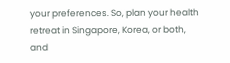your preferences. So, plan your health retreat in Singapore, Korea, or both, and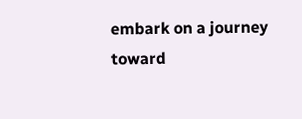embark on a journey toward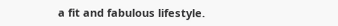a fit and fabulous lifestyle.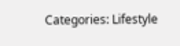Categories: Lifestyle